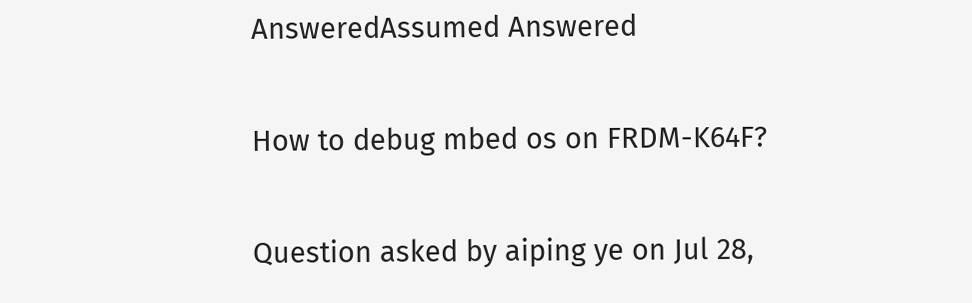AnsweredAssumed Answered

How to debug mbed os on FRDM-K64F?

Question asked by aiping ye on Jul 28,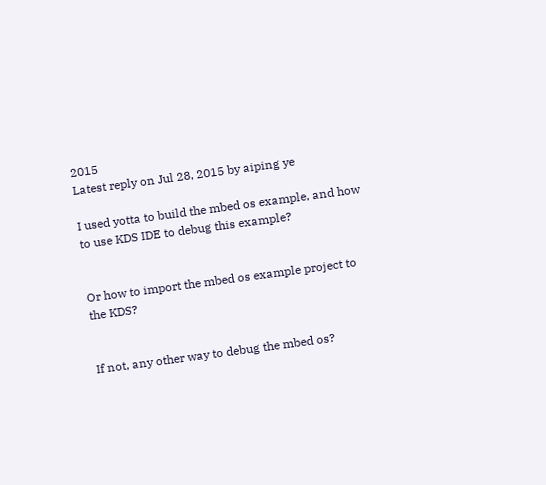2015
Latest reply on Jul 28, 2015 by aiping ye

I used yotta to build the mbed os example, and how to use KDS IDE to debug this example?


Or how to import the mbed os example project to the KDS?


If not, any other way to debug the mbed os?